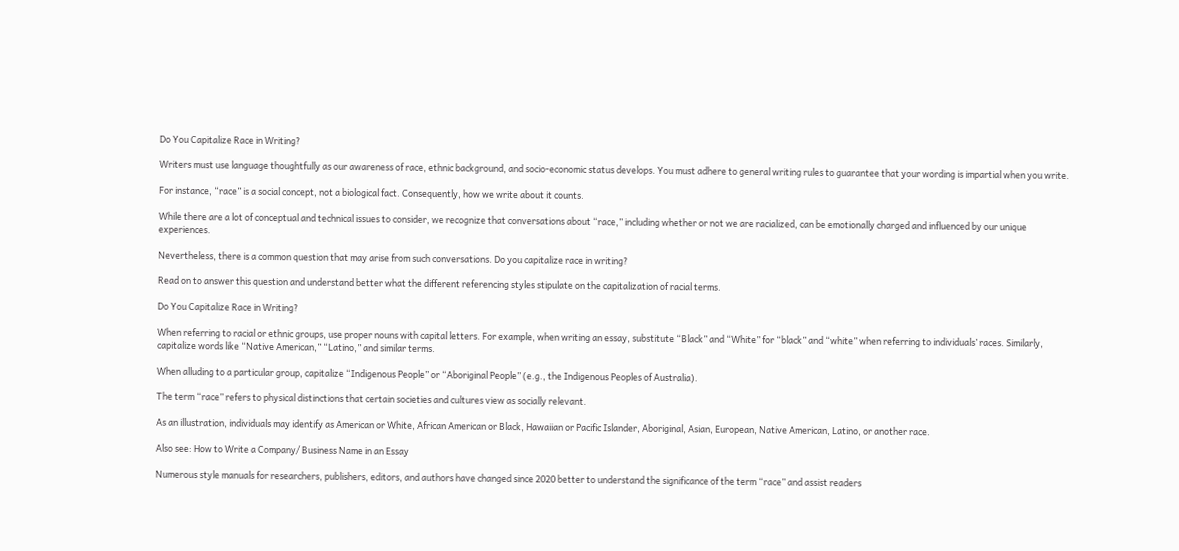Do You Capitalize Race in Writing?

Writers must use language thoughtfully as our awareness of race, ethnic background, and socio-economic status develops. You must adhere to general writing rules to guarantee that your wording is impartial when you write.

For instance, “race” is a social concept, not a biological fact. Consequently, how we write about it counts.

While there are a lot of conceptual and technical issues to consider, we recognize that conversations about “race,” including whether or not we are racialized, can be emotionally charged and influenced by our unique experiences.

Nevertheless, there is a common question that may arise from such conversations. Do you capitalize race in writing?

Read on to answer this question and understand better what the different referencing styles stipulate on the capitalization of racial terms.

Do You Capitalize Race in Writing?

When referring to racial or ethnic groups, use proper nouns with capital letters. For example, when writing an essay, substitute “Black” and “White” for “black” and “white” when referring to individuals’ races. Similarly, capitalize words like “Native American,” “Latino,” and similar terms.

When alluding to a particular group, capitalize “Indigenous People” or “Aboriginal People” (e.g., the Indigenous Peoples of Australia).

The term “race” refers to physical distinctions that certain societies and cultures view as socially relevant.

As an illustration, individuals may identify as American or White, African American or Black, Hawaiian or Pacific Islander, Aboriginal, Asian, European, Native American, Latino, or another race.

Also see: How to Write a Company/ Business Name in an Essay

Numerous style manuals for researchers, publishers, editors, and authors have changed since 2020 better to understand the significance of the term “race” and assist readers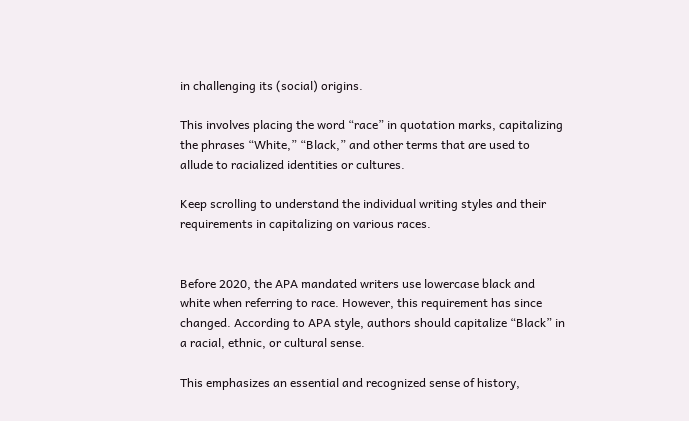in challenging its (social) origins.

This involves placing the word “race” in quotation marks, capitalizing the phrases “White,” “Black,” and other terms that are used to allude to racialized identities or cultures.

Keep scrolling to understand the individual writing styles and their requirements in capitalizing on various races.


Before 2020, the APA mandated writers use lowercase black and white when referring to race. However, this requirement has since changed. According to APA style, authors should capitalize “Black” in a racial, ethnic, or cultural sense.

This emphasizes an essential and recognized sense of history,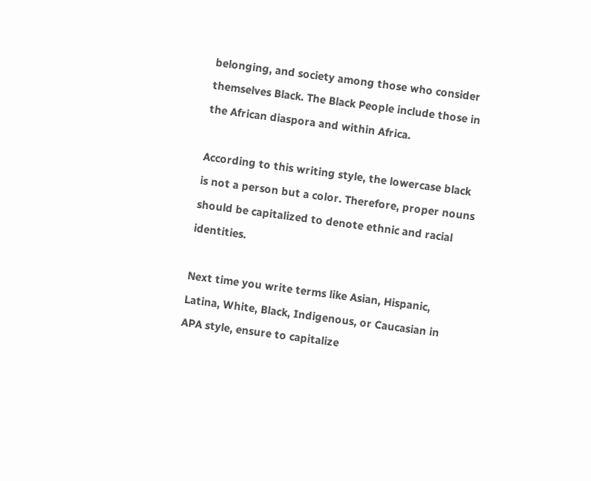belonging, and society among those who consider themselves Black. The Black People include those in the African diaspora and within Africa.

According to this writing style, the lowercase black is not a person but a color. Therefore, proper nouns should be capitalized to denote ethnic and racial identities.

Next time you write terms like Asian, Hispanic, Latina, White, Black, Indigenous, or Caucasian in APA style, ensure to capitalize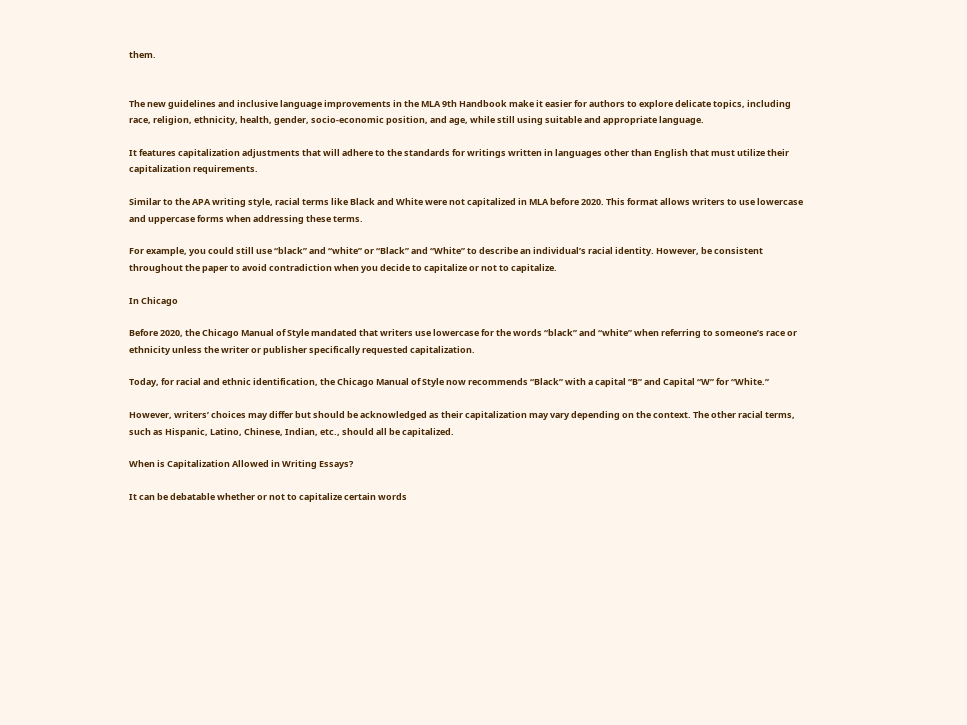them.


The new guidelines and inclusive language improvements in the MLA 9th Handbook make it easier for authors to explore delicate topics, including race, religion, ethnicity, health, gender, socio-economic position, and age, while still using suitable and appropriate language.

It features capitalization adjustments that will adhere to the standards for writings written in languages other than English that must utilize their capitalization requirements.

Similar to the APA writing style, racial terms like Black and White were not capitalized in MLA before 2020. This format allows writers to use lowercase and uppercase forms when addressing these terms.

For example, you could still use “black” and “white” or “Black” and “White” to describe an individual’s racial identity. However, be consistent throughout the paper to avoid contradiction when you decide to capitalize or not to capitalize.

In Chicago

Before 2020, the Chicago Manual of Style mandated that writers use lowercase for the words “black” and “white” when referring to someone’s race or ethnicity unless the writer or publisher specifically requested capitalization.

Today, for racial and ethnic identification, the Chicago Manual of Style now recommends “Black” with a capital “B” and Capital “W” for “White.”

However, writers’ choices may differ but should be acknowledged as their capitalization may vary depending on the context. The other racial terms, such as Hispanic, Latino, Chinese, Indian, etc., should all be capitalized.

When is Capitalization Allowed in Writing Essays?

It can be debatable whether or not to capitalize certain words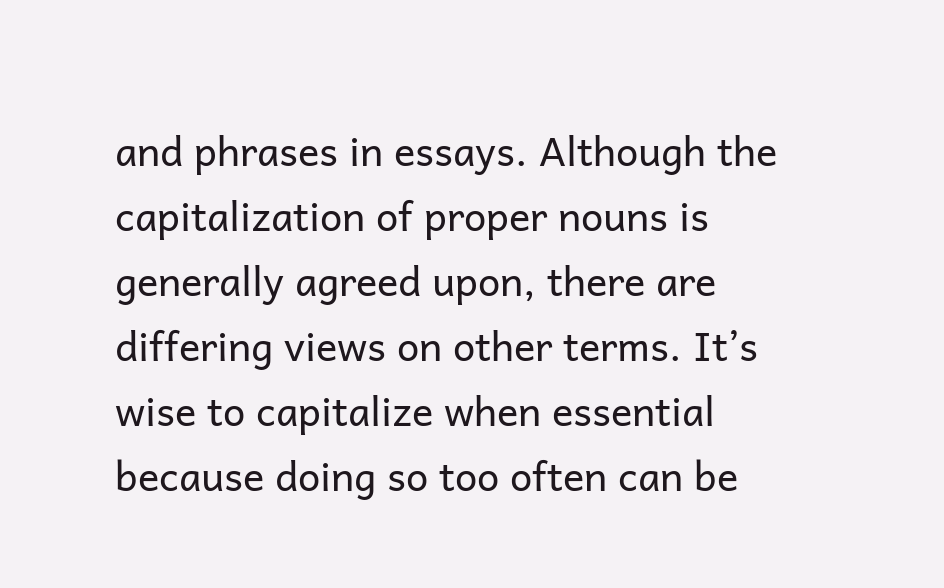and phrases in essays. Although the capitalization of proper nouns is generally agreed upon, there are differing views on other terms. It’s wise to capitalize when essential because doing so too often can be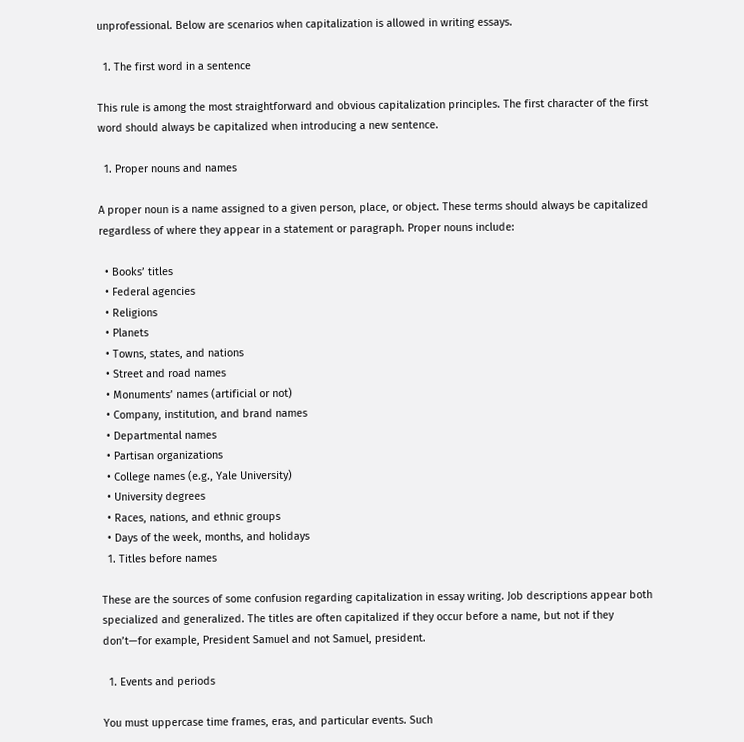unprofessional. Below are scenarios when capitalization is allowed in writing essays.

  1. The first word in a sentence

This rule is among the most straightforward and obvious capitalization principles. The first character of the first word should always be capitalized when introducing a new sentence.

  1. Proper nouns and names

A proper noun is a name assigned to a given person, place, or object. These terms should always be capitalized regardless of where they appear in a statement or paragraph. Proper nouns include:

  • Books’ titles
  • Federal agencies
  • Religions
  • Planets
  • Towns, states, and nations
  • Street and road names
  • Monuments’ names (artificial or not)
  • Company, institution, and brand names
  • Departmental names
  • Partisan organizations
  • College names (e.g., Yale University)
  • University degrees
  • Races, nations, and ethnic groups
  • Days of the week, months, and holidays
  1. Titles before names

These are the sources of some confusion regarding capitalization in essay writing. Job descriptions appear both specialized and generalized. The titles are often capitalized if they occur before a name, but not if they don’t—for example, President Samuel and not Samuel, president.

  1. Events and periods

You must uppercase time frames, eras, and particular events. Such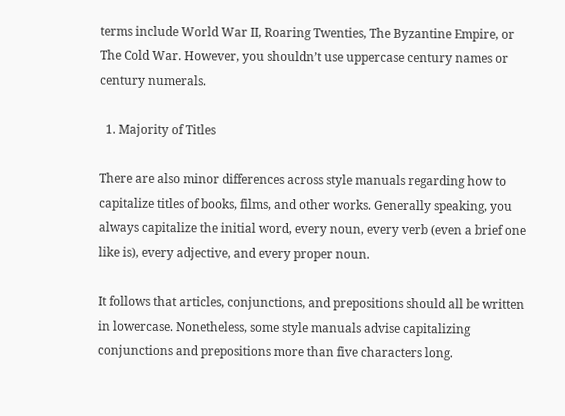terms include World War II, Roaring Twenties, The Byzantine Empire, or The Cold War. However, you shouldn’t use uppercase century names or century numerals.

  1. Majority of Titles

There are also minor differences across style manuals regarding how to capitalize titles of books, films, and other works. Generally speaking, you always capitalize the initial word, every noun, every verb (even a brief one like is), every adjective, and every proper noun.

It follows that articles, conjunctions, and prepositions should all be written in lowercase. Nonetheless, some style manuals advise capitalizing conjunctions and prepositions more than five characters long.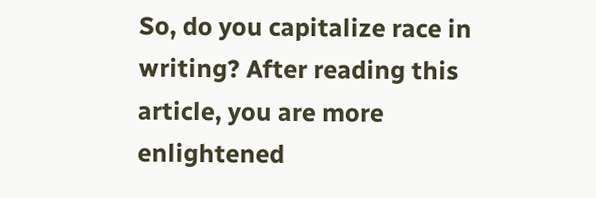So, do you capitalize race in writing? After reading this article, you are more enlightened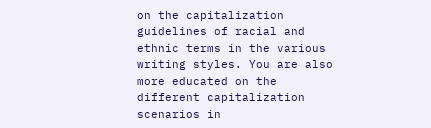on the capitalization guidelines of racial and ethnic terms in the various writing styles. You are also more educated on the different capitalization scenarios in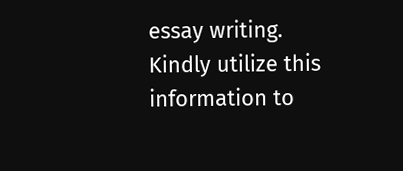essay writing. Kindly utilize this information to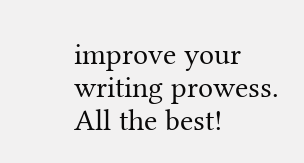improve your writing prowess. All the best!